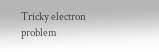Tricky electron problem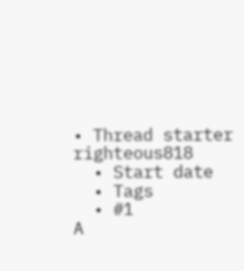• Thread starter righteous818
  • Start date
  • Tags
  • #1
A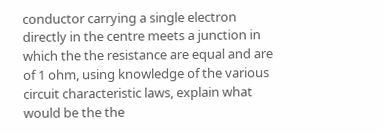conductor carrying a single electron directly in the centre meets a junction in which the the resistance are equal and are of 1 ohm, using knowledge of the various circuit characteristic laws, explain what would be the the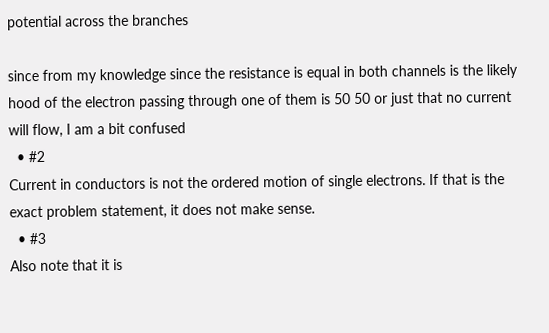potential across the branches

since from my knowledge since the resistance is equal in both channels is the likely hood of the electron passing through one of them is 50 50 or just that no current will flow, I am a bit confused
  • #2
Current in conductors is not the ordered motion of single electrons. If that is the exact problem statement, it does not make sense.
  • #3
Also note that it is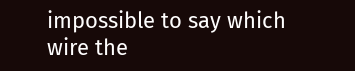impossible to say which wire the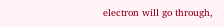electron will go through,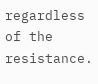regardless of the resistance.